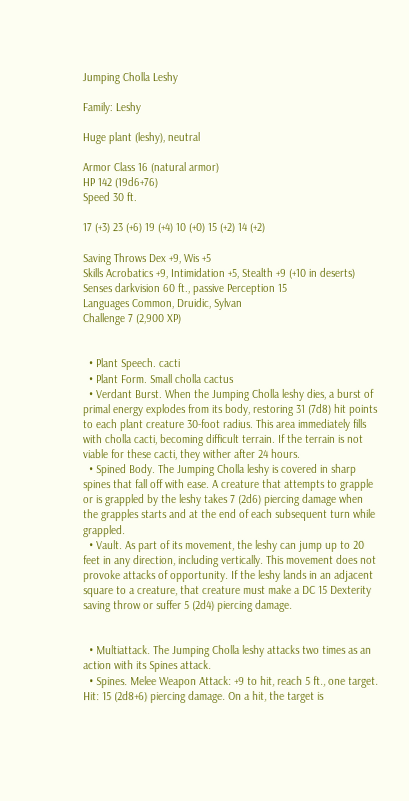Jumping Cholla Leshy

Family: Leshy

Huge plant (leshy), neutral

Armor Class 16 (natural armor)
HP 142 (19d6+76)
Speed 30 ft.

17 (+3) 23 (+6) 19 (+4) 10 (+0) 15 (+2) 14 (+2)

Saving Throws Dex +9, Wis +5
Skills Acrobatics +9, Intimidation +5, Stealth +9 (+10 in deserts)
Senses darkvision 60 ft., passive Perception 15
Languages Common, Druidic, Sylvan
Challenge 7 (2,900 XP)


  • Plant Speech. cacti
  • Plant Form. Small cholla cactus
  • Verdant Burst. When the Jumping Cholla leshy dies, a burst of primal energy explodes from its body, restoring 31 (7d8) hit points to each plant creature 30-foot radius. This area immediately fills with cholla cacti, becoming difficult terrain. If the terrain is not viable for these cacti, they wither after 24 hours.
  • Spined Body. The Jumping Cholla leshy is covered in sharp spines that fall off with ease. A creature that attempts to grapple or is grappled by the leshy takes 7 (2d6) piercing damage when the grapples starts and at the end of each subsequent turn while grappled.
  • Vault. As part of its movement, the leshy can jump up to 20 feet in any direction, including vertically. This movement does not provoke attacks of opportunity. If the leshy lands in an adjacent square to a creature, that creature must make a DC 15 Dexterity saving throw or suffer 5 (2d4) piercing damage.


  • Multiattack. The Jumping Cholla leshy attacks two times as an action with its Spines attack.
  • Spines. Melee Weapon Attack: +9 to hit, reach 5 ft., one target. Hit: 15 (2d8+6) piercing damage. On a hit, the target is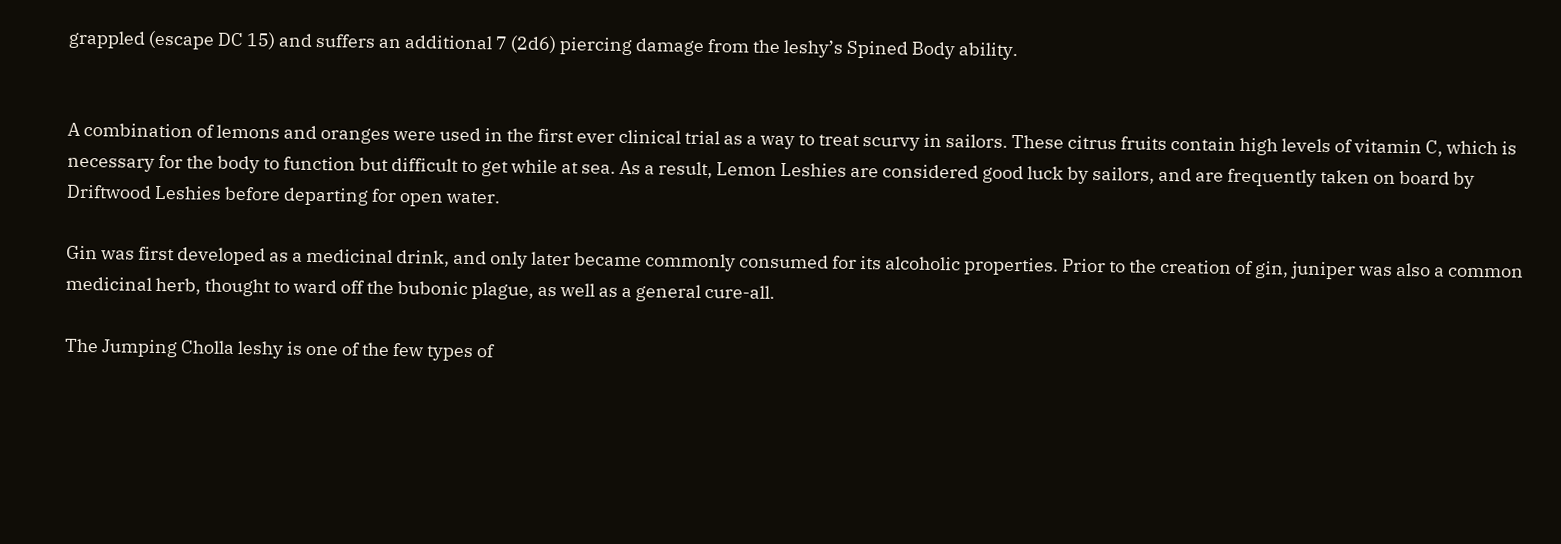grappled (escape DC 15) and suffers an additional 7 (2d6) piercing damage from the leshy’s Spined Body ability.


A combination of lemons and oranges were used in the first ever clinical trial as a way to treat scurvy in sailors. These citrus fruits contain high levels of vitamin C, which is necessary for the body to function but difficult to get while at sea. As a result, Lemon Leshies are considered good luck by sailors, and are frequently taken on board by Driftwood Leshies before departing for open water.

Gin was first developed as a medicinal drink, and only later became commonly consumed for its alcoholic properties. Prior to the creation of gin, juniper was also a common medicinal herb, thought to ward off the bubonic plague, as well as a general cure-all.

The Jumping Cholla leshy is one of the few types of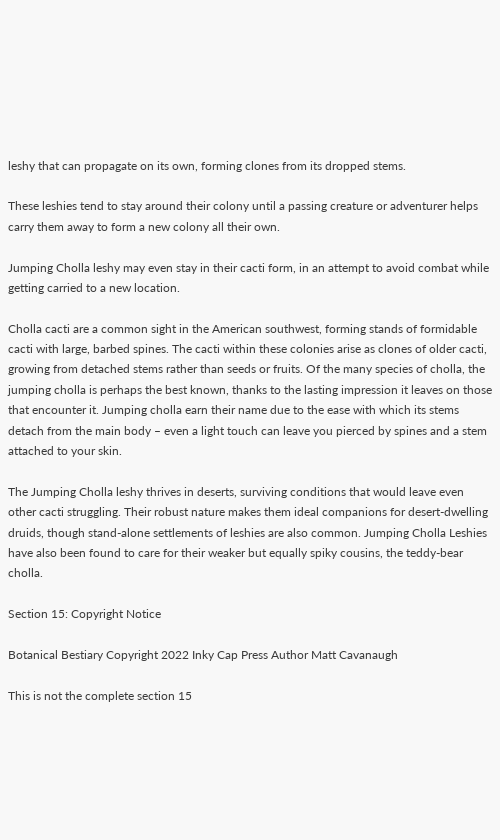leshy that can propagate on its own, forming clones from its dropped stems.

These leshies tend to stay around their colony until a passing creature or adventurer helps carry them away to form a new colony all their own.

Jumping Cholla leshy may even stay in their cacti form, in an attempt to avoid combat while getting carried to a new location.

Cholla cacti are a common sight in the American southwest, forming stands of formidable cacti with large, barbed spines. The cacti within these colonies arise as clones of older cacti, growing from detached stems rather than seeds or fruits. Of the many species of cholla, the jumping cholla is perhaps the best known, thanks to the lasting impression it leaves on those that encounter it. Jumping cholla earn their name due to the ease with which its stems detach from the main body – even a light touch can leave you pierced by spines and a stem attached to your skin.

The Jumping Cholla leshy thrives in deserts, surviving conditions that would leave even other cacti struggling. Their robust nature makes them ideal companions for desert-dwelling druids, though stand-alone settlements of leshies are also common. Jumping Cholla Leshies have also been found to care for their weaker but equally spiky cousins, the teddy-bear cholla.

Section 15: Copyright Notice

Botanical Bestiary Copyright 2022 Inky Cap Press Author Matt Cavanaugh

This is not the complete section 15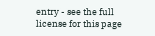entry - see the full license for this page